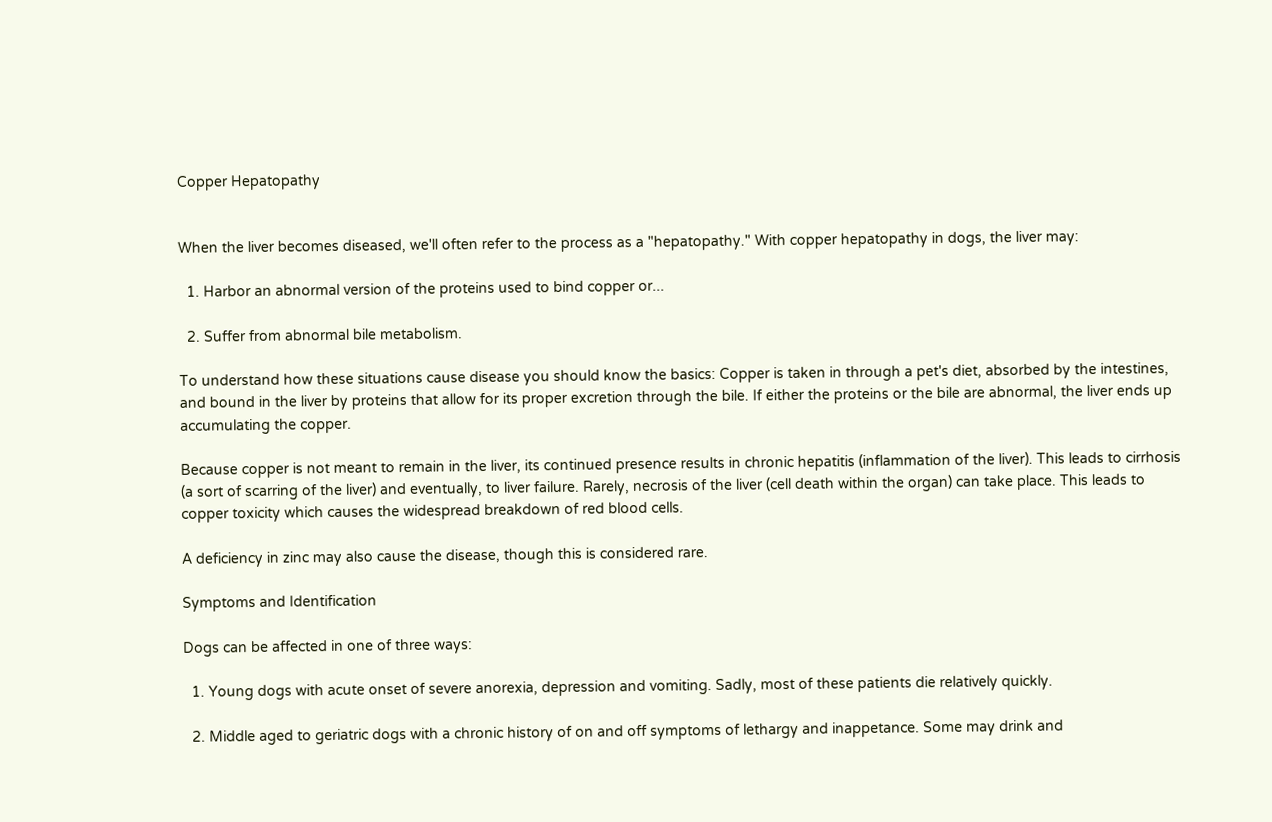Copper Hepatopathy


When the liver becomes diseased, we'll often refer to the process as a "hepatopathy." With copper hepatopathy in dogs, the liver may:

  1. Harbor an abnormal version of the proteins used to bind copper or...

  2. Suffer from abnormal bile metabolism.

To understand how these situations cause disease you should know the basics: Copper is taken in through a pet's diet, absorbed by the intestines, and bound in the liver by proteins that allow for its proper excretion through the bile. If either the proteins or the bile are abnormal, the liver ends up accumulating the copper.

Because copper is not meant to remain in the liver, its continued presence results in chronic hepatitis (inflammation of the liver). This leads to cirrhosis (a sort of scarring of the liver) and eventually, to liver failure. Rarely, necrosis of the liver (cell death within the organ) can take place. This leads to copper toxicity which causes the widespread breakdown of red blood cells.

A deficiency in zinc may also cause the disease, though this is considered rare.

Symptoms and Identification

Dogs can be affected in one of three ways:

  1. Young dogs with acute onset of severe anorexia, depression and vomiting. Sadly, most of these patients die relatively quickly.

  2. Middle aged to geriatric dogs with a chronic history of on and off symptoms of lethargy and inappetance. Some may drink and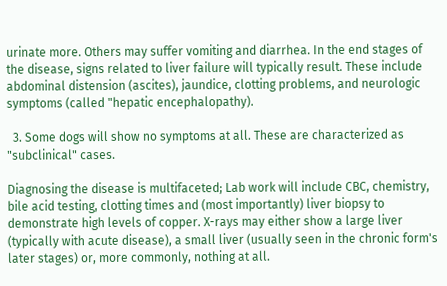urinate more. Others may suffer vomiting and diarrhea. In the end stages of the disease, signs related to liver failure will typically result. These include abdominal distension (ascites), jaundice, clotting problems, and neurologic symptoms (called "hepatic encephalopathy).

  3. Some dogs will show no symptoms at all. These are characterized as "subclinical" cases.

Diagnosing the disease is multifaceted; Lab work will include CBC, chemistry, bile acid testing, clotting times and (most importantly) liver biopsy to demonstrate high levels of copper. X-rays may either show a large liver (typically with acute disease), a small liver (usually seen in the chronic form's later stages) or, more commonly, nothing at all.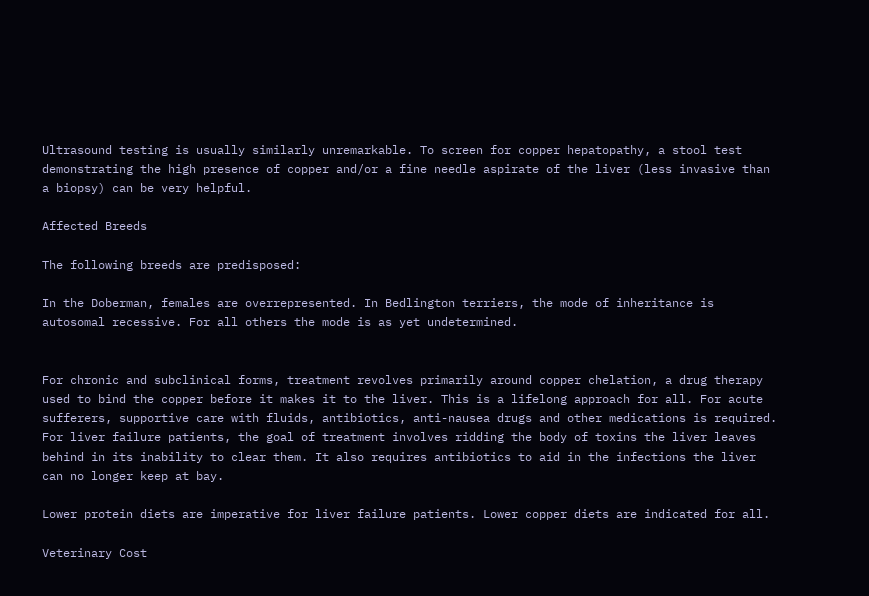Ultrasound testing is usually similarly unremarkable. To screen for copper hepatopathy, a stool test demonstrating the high presence of copper and/or a fine needle aspirate of the liver (less invasive than a biopsy) can be very helpful.

Affected Breeds

The following breeds are predisposed:

In the Doberman, females are overrepresented. In Bedlington terriers, the mode of inheritance is autosomal recessive. For all others the mode is as yet undetermined.


For chronic and subclinical forms, treatment revolves primarily around copper chelation, a drug therapy used to bind the copper before it makes it to the liver. This is a lifelong approach for all. For acute sufferers, supportive care with fluids, antibiotics, anti-nausea drugs and other medications is required. For liver failure patients, the goal of treatment involves ridding the body of toxins the liver leaves behind in its inability to clear them. It also requires antibiotics to aid in the infections the liver can no longer keep at bay.

Lower protein diets are imperative for liver failure patients. Lower copper diets are indicated for all.

Veterinary Cost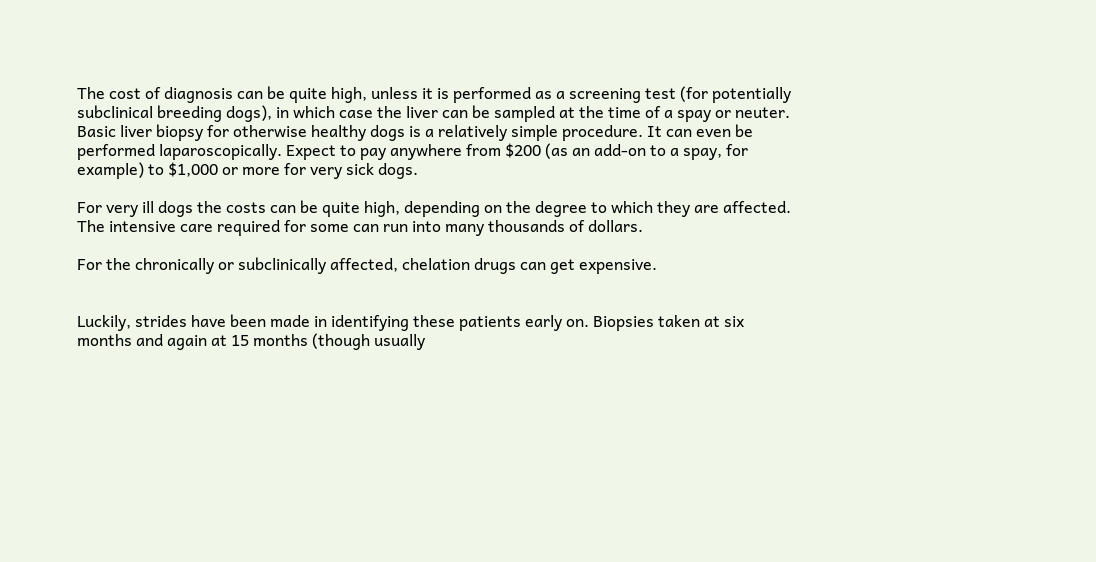The cost of diagnosis can be quite high, unless it is performed as a screening test (for potentially subclinical breeding dogs), in which case the liver can be sampled at the time of a spay or neuter. Basic liver biopsy for otherwise healthy dogs is a relatively simple procedure. It can even be performed laparoscopically. Expect to pay anywhere from $200 (as an add-on to a spay, for example) to $1,000 or more for very sick dogs.

For very ill dogs the costs can be quite high, depending on the degree to which they are affected. The intensive care required for some can run into many thousands of dollars.

For the chronically or subclinically affected, chelation drugs can get expensive.


Luckily, strides have been made in identifying these patients early on. Biopsies taken at six months and again at 15 months (though usually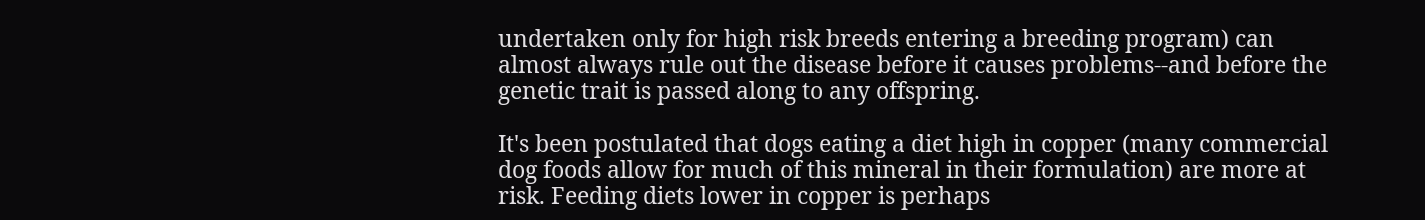undertaken only for high risk breeds entering a breeding program) can almost always rule out the disease before it causes problems--and before the genetic trait is passed along to any offspring.

It's been postulated that dogs eating a diet high in copper (many commercial dog foods allow for much of this mineral in their formulation) are more at risk. Feeding diets lower in copper is perhaps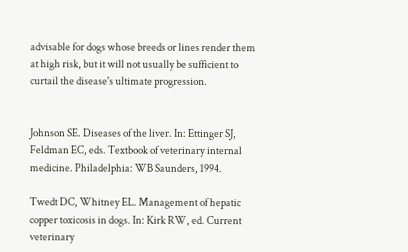advisable for dogs whose breeds or lines render them at high risk, but it will not usually be sufficient to curtail the disease's ultimate progression.


Johnson SE. Diseases of the liver. In: Ettinger SJ, Feldman EC, eds. Textbook of veterinary internal medicine. Philadelphia: WB Saunders, 1994.

Twedt DC, Whitney EL. Management of hepatic copper toxicosis in dogs. In: Kirk RW, ed. Current veterinary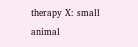therapy X: small animal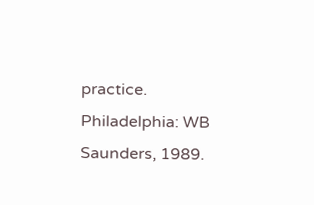practice. Philadelphia: WB Saunders, 1989.